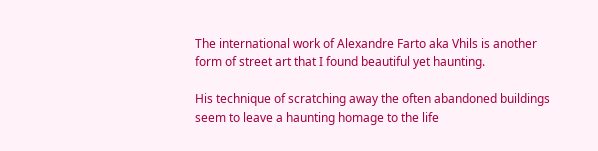The international work of Alexandre Farto aka Vhils is another form of street art that I found beautiful yet haunting.

His technique of scratching away the often abandoned buildings seem to leave a haunting homage to the life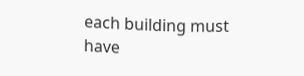each building must have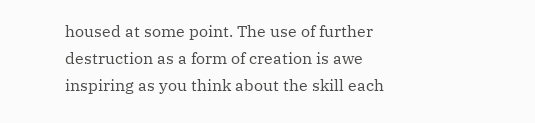housed at some point. The use of further destruction as a form of creation is awe inspiring as you think about the skill each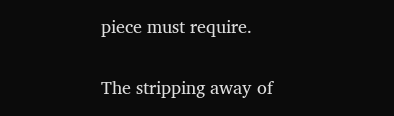piece must require.

The stripping away of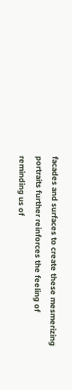facades and surfaces to create these mesmerizing portraits further reinforces the feeling of reminding us of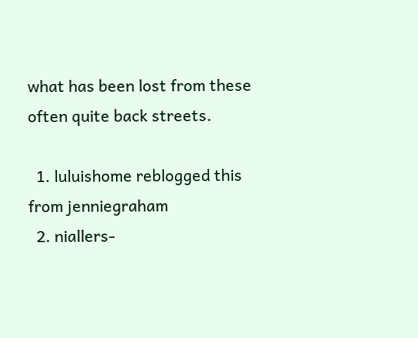what has been lost from these often quite back streets.

  1. luluishome reblogged this from jenniegraham
  2. niallers-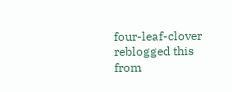four-leaf-clover reblogged this from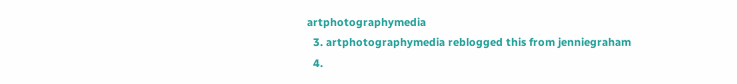artphotographymedia
  3. artphotographymedia reblogged this from jenniegraham
  4.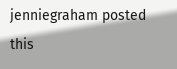jenniegraham posted this